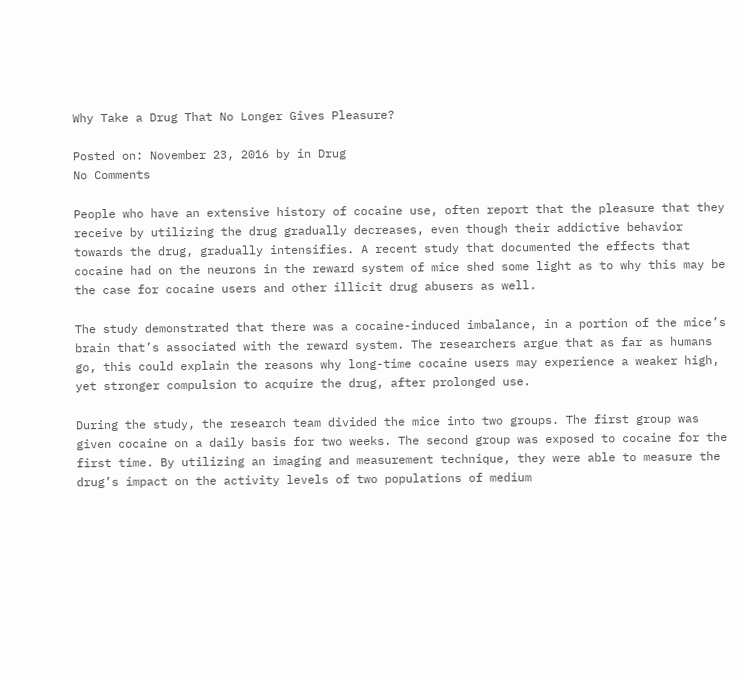Why Take a Drug That No Longer Gives Pleasure?

Posted on: November 23, 2016 by in Drug
No Comments

People who have an extensive history of cocaine use, often report that the pleasure that they receive by utilizing the drug gradually decreases, even though their addictive behavior towards the drug, gradually intensifies. A recent study that documented the effects that cocaine had on the neurons in the reward system of mice shed some light as to why this may be the case for cocaine users and other illicit drug abusers as well.

The study demonstrated that there was a cocaine-induced imbalance, in a portion of the mice’s brain that’s associated with the reward system. The researchers argue that as far as humans go, this could explain the reasons why long-time cocaine users may experience a weaker high, yet stronger compulsion to acquire the drug, after prolonged use.

During the study, the research team divided the mice into two groups. The first group was given cocaine on a daily basis for two weeks. The second group was exposed to cocaine for the first time. By utilizing an imaging and measurement technique, they were able to measure the drug’s impact on the activity levels of two populations of medium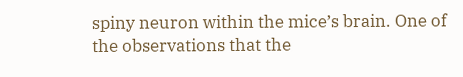spiny neuron within the mice’s brain. One of the observations that the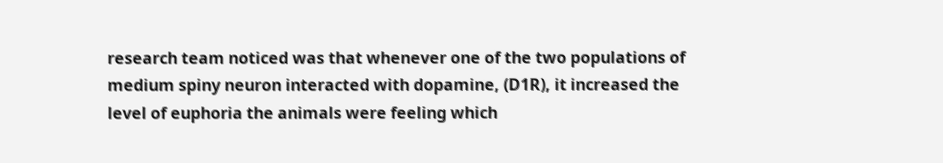research team noticed was that whenever one of the two populations of medium spiny neuron interacted with dopamine, (D1R), it increased the level of euphoria the animals were feeling which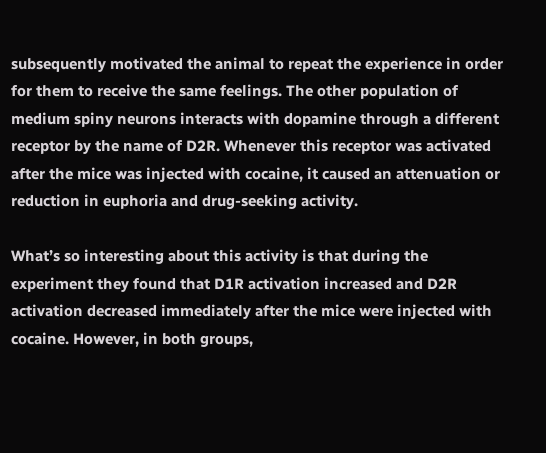subsequently motivated the animal to repeat the experience in order for them to receive the same feelings. The other population of medium spiny neurons interacts with dopamine through a different receptor by the name of D2R. Whenever this receptor was activated after the mice was injected with cocaine, it caused an attenuation or reduction in euphoria and drug-seeking activity.

What’s so interesting about this activity is that during the experiment they found that D1R activation increased and D2R activation decreased immediately after the mice were injected with cocaine. However, in both groups,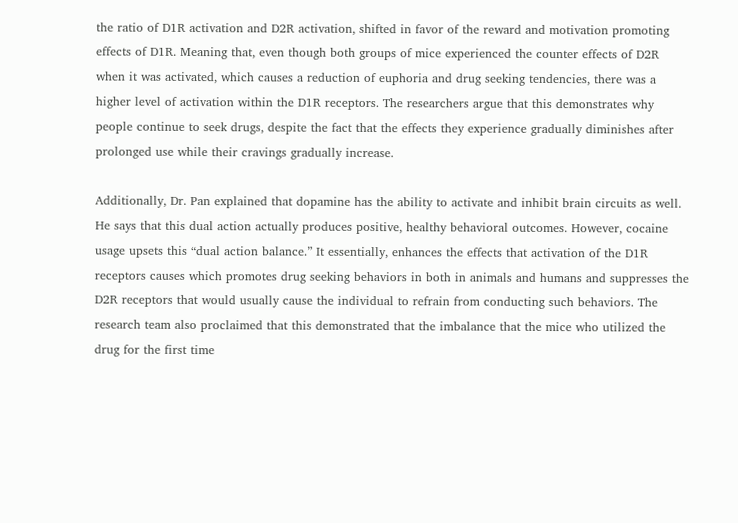the ratio of D1R activation and D2R activation, shifted in favor of the reward and motivation promoting effects of D1R. Meaning that, even though both groups of mice experienced the counter effects of D2R when it was activated, which causes a reduction of euphoria and drug seeking tendencies, there was a higher level of activation within the D1R receptors. The researchers argue that this demonstrates why people continue to seek drugs, despite the fact that the effects they experience gradually diminishes after prolonged use while their cravings gradually increase.

Additionally, Dr. Pan explained that dopamine has the ability to activate and inhibit brain circuits as well. He says that this dual action actually produces positive, healthy behavioral outcomes. However, cocaine usage upsets this “dual action balance.” It essentially, enhances the effects that activation of the D1R receptors causes which promotes drug seeking behaviors in both in animals and humans and suppresses the D2R receptors that would usually cause the individual to refrain from conducting such behaviors. The research team also proclaimed that this demonstrated that the imbalance that the mice who utilized the drug for the first time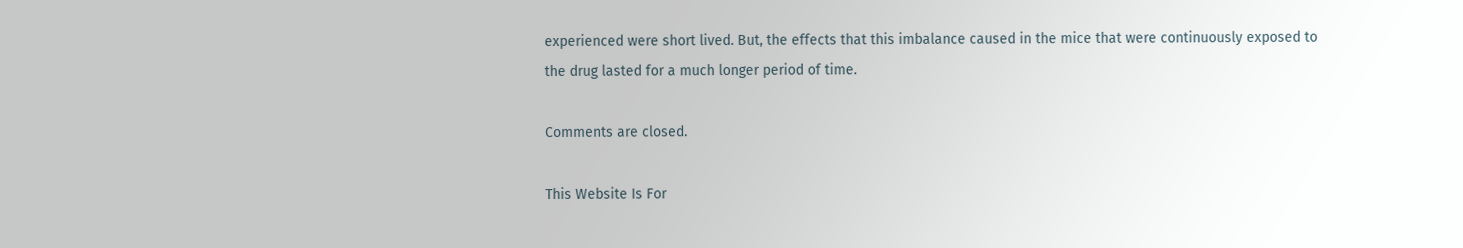experienced were short lived. But, the effects that this imbalance caused in the mice that were continuously exposed to the drug lasted for a much longer period of time.

Comments are closed.

This Website Is For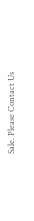Sale. Please Contact Us